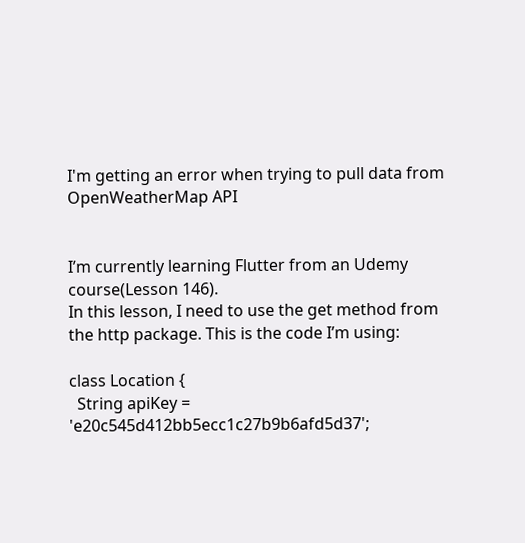I'm getting an error when trying to pull data from OpenWeatherMap API


I’m currently learning Flutter from an Udemy course(Lesson 146).
In this lesson, I need to use the get method from the http package. This is the code I’m using:

class Location {
  String apiKey = 'e20c545d412bb5ecc1c27b9b6afd5d37';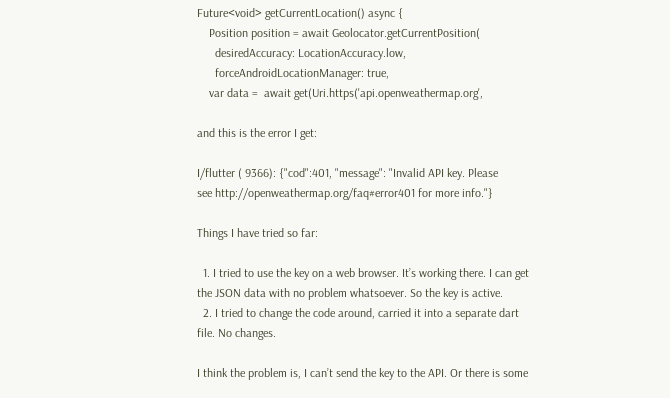Future<void> getCurrentLocation() async {
    Position position = await Geolocator.getCurrentPosition(
      desiredAccuracy: LocationAccuracy.low,
      forceAndroidLocationManager: true,
    var data =  await get(Uri.https('api.openweathermap.org',

and this is the error I get:

I/flutter ( 9366): {"cod":401, "message": "Invalid API key. Please
see http://openweathermap.org/faq#error401 for more info."}

Things I have tried so far:

  1. I tried to use the key on a web browser. It’s working there. I can get the JSON data with no problem whatsoever. So the key is active.
  2. I tried to change the code around, carried it into a separate dart file. No changes.

I think the problem is, I can’t send the key to the API. Or there is some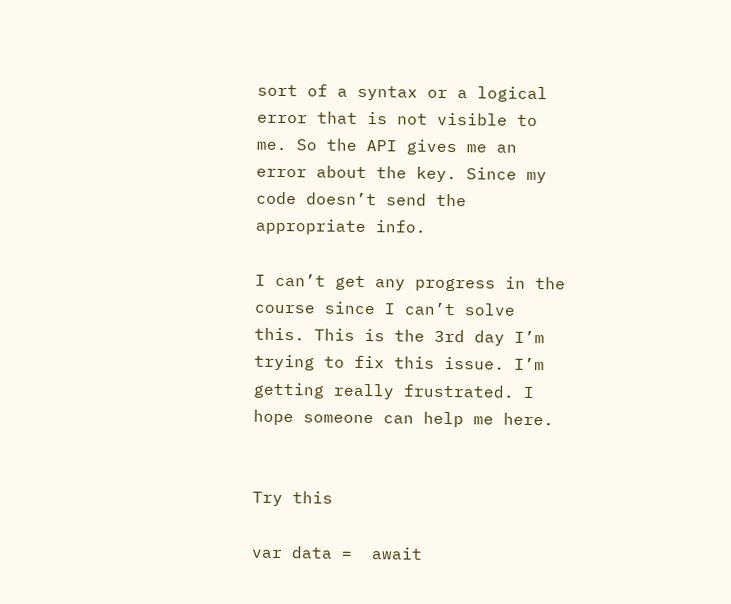sort of a syntax or a logical error that is not visible to me. So the API gives me an error about the key. Since my code doesn’t send the appropriate info.

I can’t get any progress in the course since I can’t solve this. This is the 3rd day I’m trying to fix this issue. I’m getting really frustrated. I hope someone can help me here.


Try this

var data =  await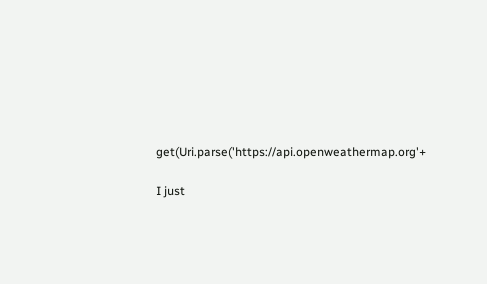get(Uri.parse('https://api.openweathermap.org'+

I just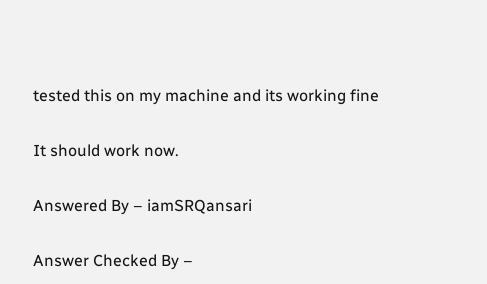tested this on my machine and its working fine

It should work now.

Answered By – iamSRQansari

Answer Checked By –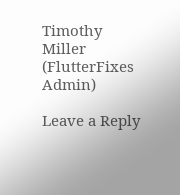Timothy Miller (FlutterFixes Admin)

Leave a Reply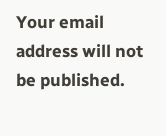Your email address will not be published.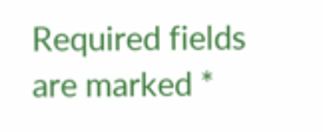Required fields are marked *